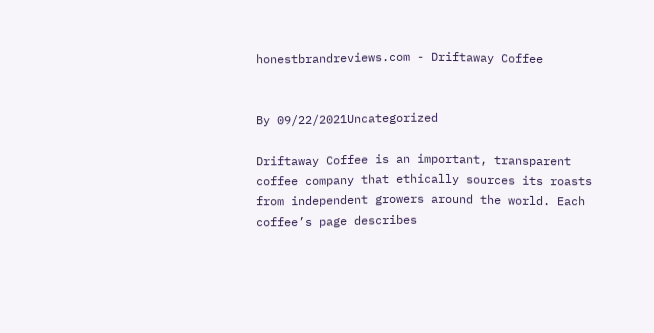honestbrandreviews.com - Driftaway Coffee


By 09/22/2021Uncategorized

Driftaway Coffee is an important, transparent coffee company that ethically sources its roasts from independent growers around the world. Each coffee’s page describes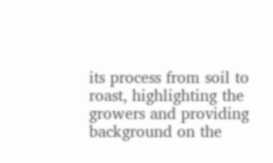its process from soil to roast, highlighting the growers and providing background on the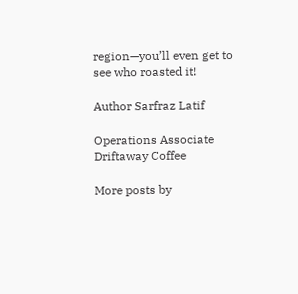region—you’ll even get to see who roasted it!

Author Sarfraz Latif

Operations Associate Driftaway Coffee

More posts by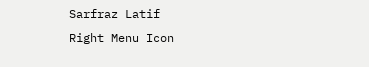Sarfraz Latif
Right Menu Icon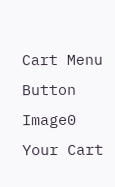Cart Menu Button Image0
Your Cart